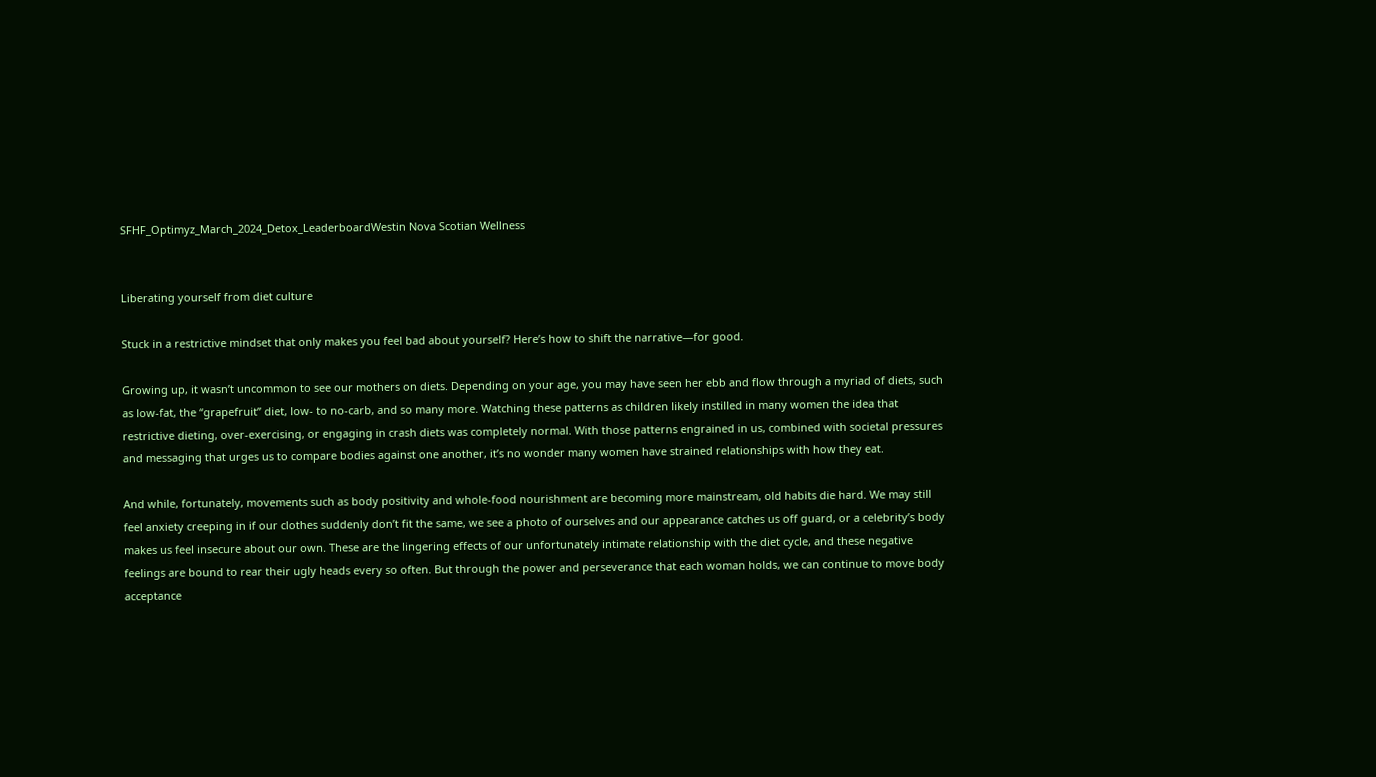SFHF_Optimyz_March_2024_Detox_LeaderboardWestin Nova Scotian Wellness


Liberating yourself from diet culture

Stuck in a restrictive mindset that only makes you feel bad about yourself? Here’s how to shift the narrative—for good.

Growing up, it wasn’t uncommon to see our mothers on diets. Depending on your age, you may have seen her ebb and flow through a myriad of diets, such as low-fat, the “grapefruit” diet, low- to no-carb, and so many more. Watching these patterns as children likely instilled in many women the idea that restrictive dieting, over-exercising, or engaging in crash diets was completely normal. With those patterns engrained in us, combined with societal pressures and messaging that urges us to compare bodies against one another, it’s no wonder many women have strained relationships with how they eat.

And while, fortunately, movements such as body positivity and whole-food nourishment are becoming more mainstream, old habits die hard. We may still feel anxiety creeping in if our clothes suddenly don’t fit the same, we see a photo of ourselves and our appearance catches us off guard, or a celebrity’s body makes us feel insecure about our own. These are the lingering effects of our unfortunately intimate relationship with the diet cycle, and these negative feelings are bound to rear their ugly heads every so often. But through the power and perseverance that each woman holds, we can continue to move body acceptance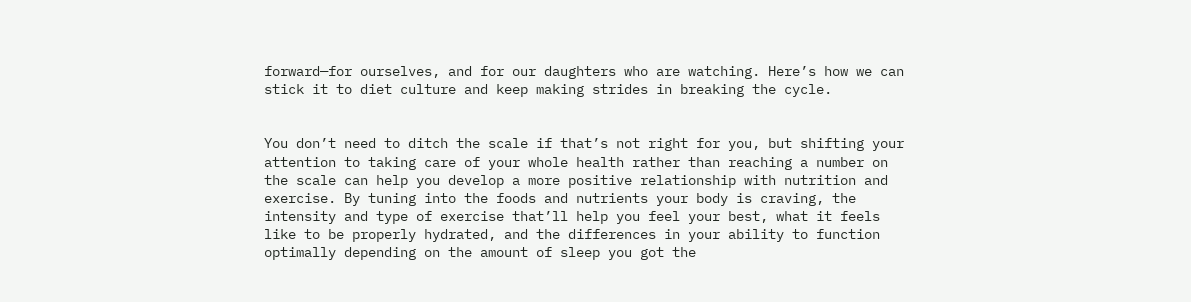forward—for ourselves, and for our daughters who are watching. Here’s how we can stick it to diet culture and keep making strides in breaking the cycle.


You don’t need to ditch the scale if that’s not right for you, but shifting your attention to taking care of your whole health rather than reaching a number on the scale can help you develop a more positive relationship with nutrition and exercise. By tuning into the foods and nutrients your body is craving, the intensity and type of exercise that’ll help you feel your best, what it feels like to be properly hydrated, and the differences in your ability to function optimally depending on the amount of sleep you got the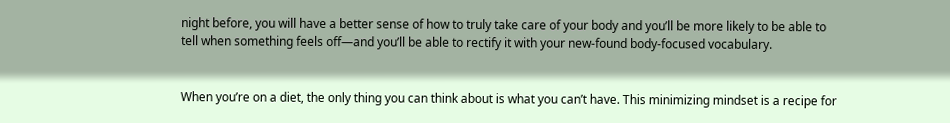night before, you will have a better sense of how to truly take care of your body and you’ll be more likely to be able to tell when something feels off—and you’ll be able to rectify it with your new-found body-focused vocabulary.


When you’re on a diet, the only thing you can think about is what you can’t have. This minimizing mindset is a recipe for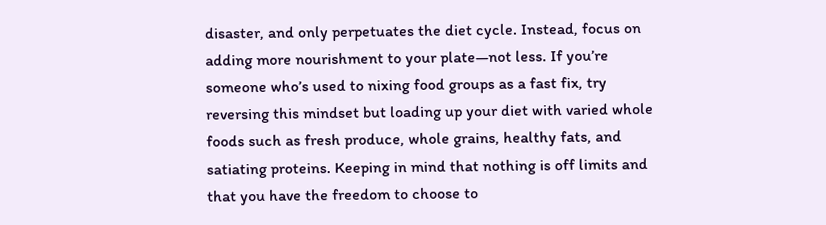disaster, and only perpetuates the diet cycle. Instead, focus on adding more nourishment to your plate—not less. If you’re someone who’s used to nixing food groups as a fast fix, try reversing this mindset but loading up your diet with varied whole foods such as fresh produce, whole grains, healthy fats, and satiating proteins. Keeping in mind that nothing is off limits and that you have the freedom to choose to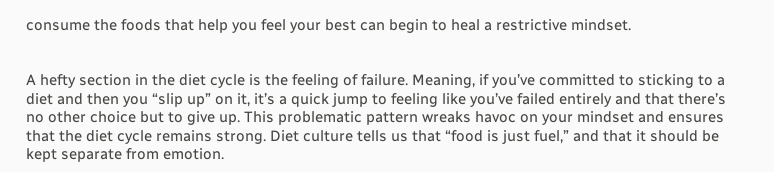consume the foods that help you feel your best can begin to heal a restrictive mindset.


A hefty section in the diet cycle is the feeling of failure. Meaning, if you’ve committed to sticking to a diet and then you “slip up” on it, it’s a quick jump to feeling like you’ve failed entirely and that there’s no other choice but to give up. This problematic pattern wreaks havoc on your mindset and ensures that the diet cycle remains strong. Diet culture tells us that “food is just fuel,” and that it should be kept separate from emotion.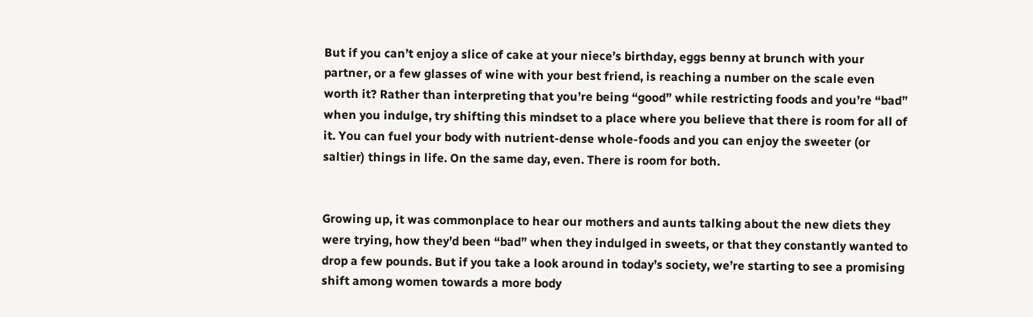But if you can’t enjoy a slice of cake at your niece’s birthday, eggs benny at brunch with your partner, or a few glasses of wine with your best friend, is reaching a number on the scale even worth it? Rather than interpreting that you’re being “good” while restricting foods and you’re “bad” when you indulge, try shifting this mindset to a place where you believe that there is room for all of it. You can fuel your body with nutrient-dense whole-foods and you can enjoy the sweeter (or saltier) things in life. On the same day, even. There is room for both.


Growing up, it was commonplace to hear our mothers and aunts talking about the new diets they were trying, how they’d been “bad” when they indulged in sweets, or that they constantly wanted to drop a few pounds. But if you take a look around in today’s society, we’re starting to see a promising shift among women towards a more body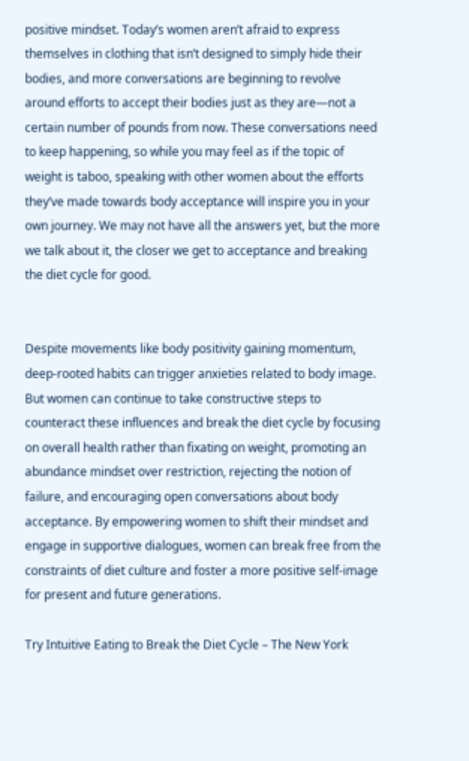positive mindset. Today’s women aren’t afraid to express themselves in clothing that isn’t designed to simply hide their bodies, and more conversations are beginning to revolve around efforts to accept their bodies just as they are—not a certain number of pounds from now. These conversations need to keep happening, so while you may feel as if the topic of weight is taboo, speaking with other women about the efforts they’ve made towards body acceptance will inspire you in your own journey. We may not have all the answers yet, but the more we talk about it, the closer we get to acceptance and breaking the diet cycle for good.


Despite movements like body positivity gaining momentum, deep-rooted habits can trigger anxieties related to body image. But women can continue to take constructive steps to counteract these influences and break the diet cycle by focusing on overall health rather than fixating on weight, promoting an abundance mindset over restriction, rejecting the notion of failure, and encouraging open conversations about body acceptance. By empowering women to shift their mindset and engage in supportive dialogues, women can break free from the constraints of diet culture and foster a more positive self-image for present and future generations.

Try Intuitive Eating to Break the Diet Cycle – The New York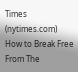Times (nytimes.com)
How to Break Free From The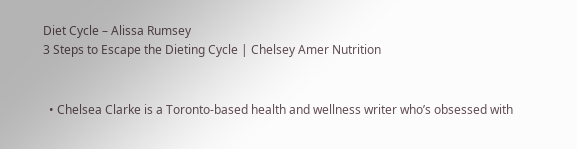Diet Cycle – Alissa Rumsey
3 Steps to Escape the Dieting Cycle | Chelsey Amer Nutrition


  • Chelsea Clarke is a Toronto-based health and wellness writer who’s obsessed with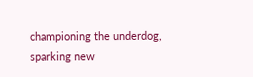championing the underdog, sparking new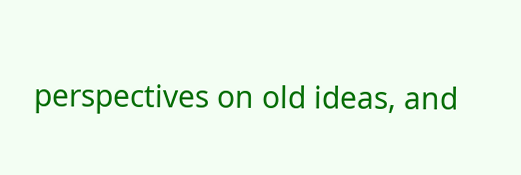perspectives on old ideas, and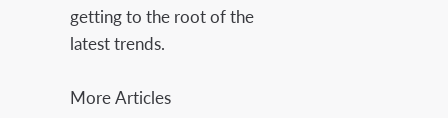getting to the root of the latest trends.

More Articles